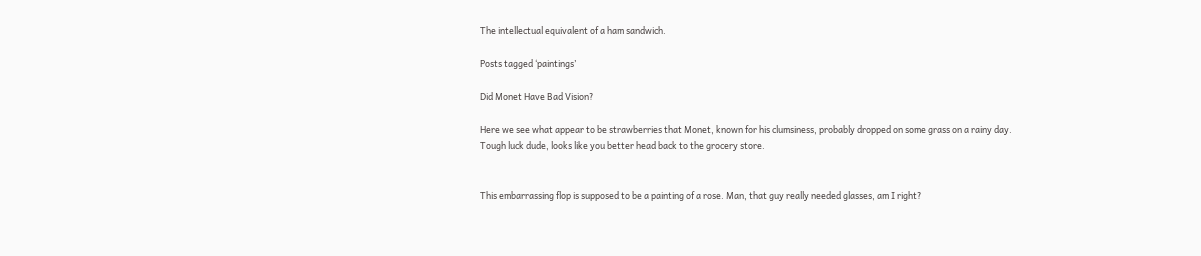The intellectual equivalent of a ham sandwich.

Posts tagged ‘paintings’

Did Monet Have Bad Vision?

Here we see what appear to be strawberries that Monet, known for his clumsiness, probably dropped on some grass on a rainy day. Tough luck dude, looks like you better head back to the grocery store.


This embarrassing flop is supposed to be a painting of a rose. Man, that guy really needed glasses, am I right?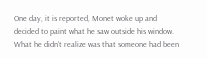One day, it is reported, Monet woke up and decided to paint what he saw outside his window. What he didn’t realize was that someone had been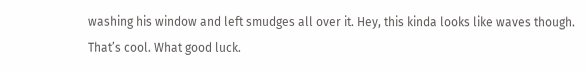washing his window and left smudges all over it. Hey, this kinda looks like waves though. That’s cool. What good luck.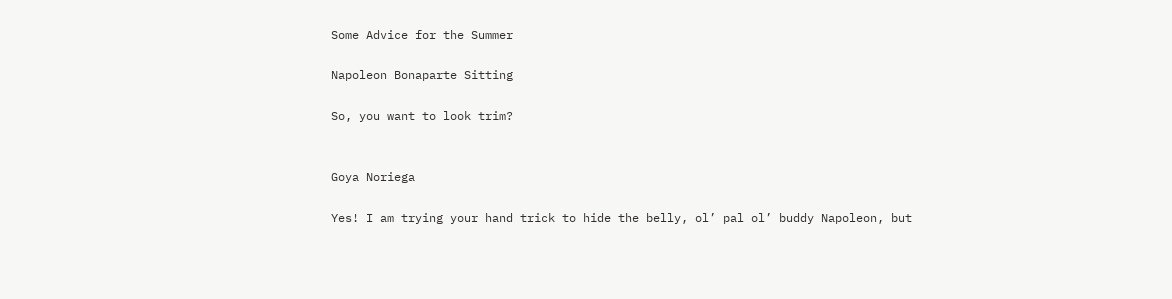Some Advice for the Summer

Napoleon Bonaparte Sitting

So, you want to look trim?


Goya Noriega

Yes! I am trying your hand trick to hide the belly, ol’ pal ol’ buddy Napoleon, but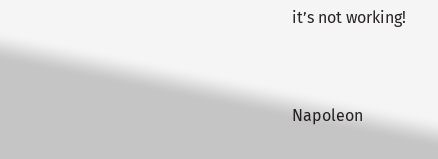it’s not working!


Napoleon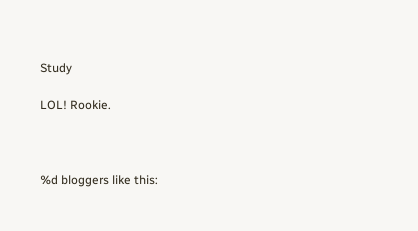Study

LOL! Rookie.



%d bloggers like this: